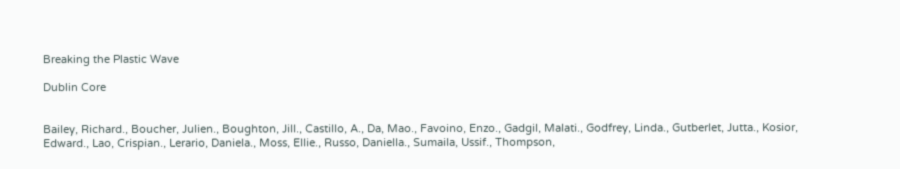Breaking the Plastic Wave

Dublin Core


Bailey, Richard., Boucher, Julien., Boughton, Jill., Castillo, A., Da, Mao., Favoino, Enzo., Gadgil, Malati., Godfrey, Linda., Gutberlet, Jutta., Kosior, Edward., Lao, Crispian., Lerario, Daniela., Moss, Ellie., Russo, Daniella., Sumaila, Ussif., Thompson,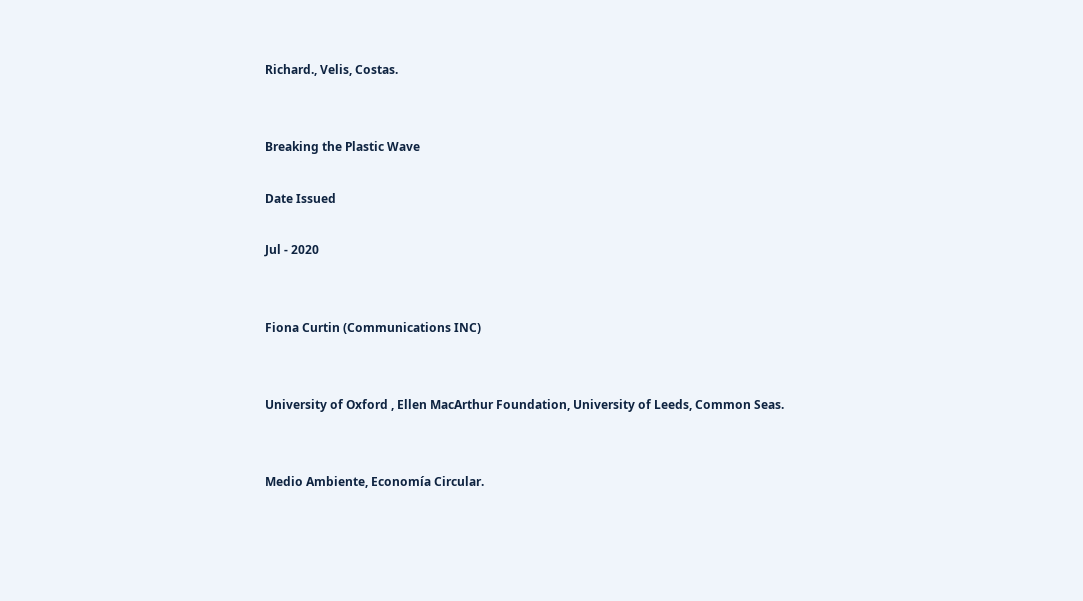Richard., Velis, Costas.


Breaking the Plastic Wave

Date Issued

Jul - 2020


Fiona Curtin (Communications INC)


University of Oxford , Ellen MacArthur Foundation, University of Leeds, Common Seas.


Medio Ambiente, Economía Circular.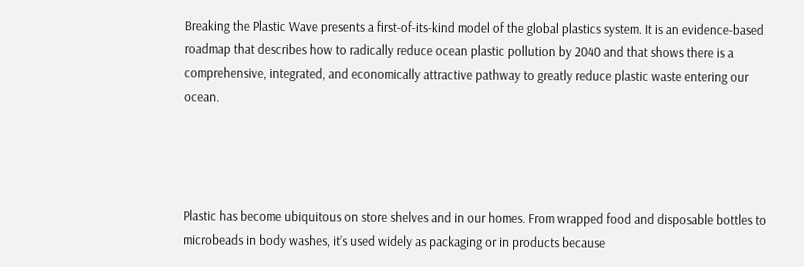Breaking the Plastic Wave presents a first-of-its-kind model of the global plastics system. It is an evidence-based roadmap that describes how to radically reduce ocean plastic pollution by 2040 and that shows there is a comprehensive, integrated, and economically attractive pathway to greatly reduce plastic waste entering our ocean.




Plastic has become ubiquitous on store shelves and in our homes. From wrapped food and disposable bottles to microbeads in body washes, it’s used widely as packaging or in products because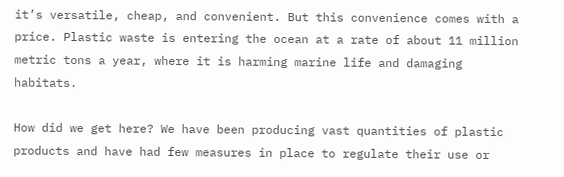it’s versatile, cheap, and convenient. But this convenience comes with a price. Plastic waste is entering the ocean at a rate of about 11 million metric tons a year, where it is harming marine life and damaging habitats.

How did we get here? We have been producing vast quantities of plastic products and have had few measures in place to regulate their use or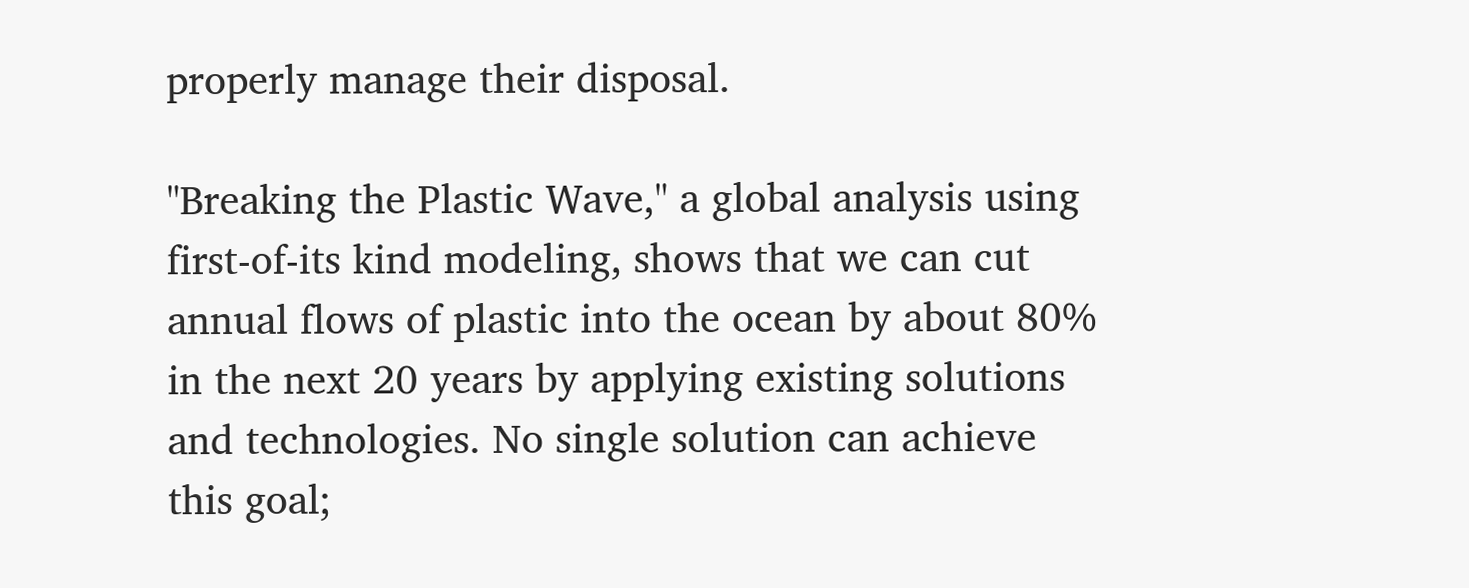properly manage their disposal.

"Breaking the Plastic Wave," a global analysis using first-of-its kind modeling, shows that we can cut annual flows of plastic into the ocean by about 80% in the next 20 years by applying existing solutions and technologies. No single solution can achieve this goal;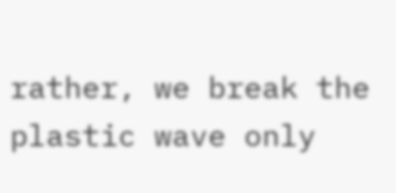rather, we break the plastic wave only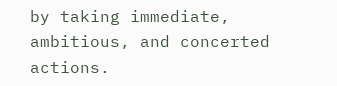by taking immediate, ambitious, and concerted actions.